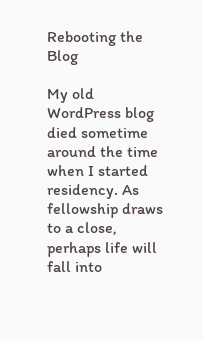Rebooting the Blog

My old WordPress blog died sometime around the time when I started residency. As fellowship draws to a close, perhaps life will fall into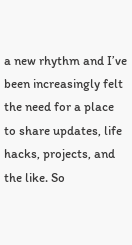a new rhythm and I’ve been increasingly felt the need for a place to share updates, life hacks, projects, and the like. So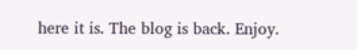here it is. The blog is back. Enjoy.